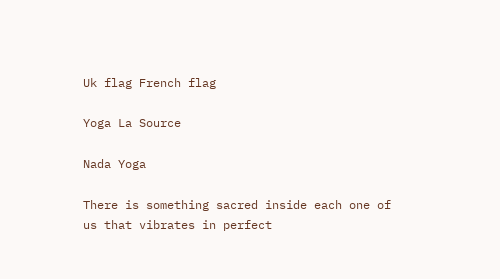Uk flag French flag

Yoga La Source

Nada Yoga

There is something sacred inside each one of us that vibrates in perfect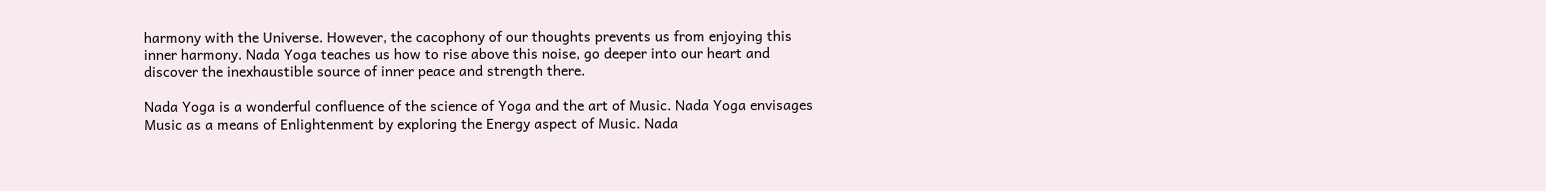harmony with the Universe. However, the cacophony of our thoughts prevents us from enjoying this inner harmony. Nada Yoga teaches us how to rise above this noise, go deeper into our heart and discover the inexhaustible source of inner peace and strength there.

Nada Yoga is a wonderful confluence of the science of Yoga and the art of Music. Nada Yoga envisages Music as a means of Enlightenment by exploring the Energy aspect of Music. Nada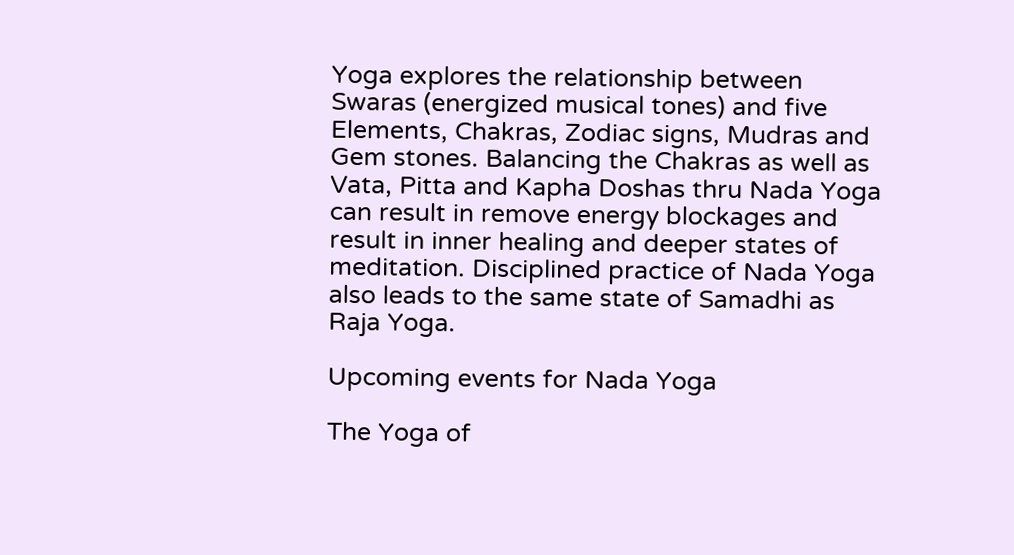Yoga explores the relationship between Swaras (energized musical tones) and five Elements, Chakras, Zodiac signs, Mudras and Gem stones. Balancing the Chakras as well as Vata, Pitta and Kapha Doshas thru Nada Yoga can result in remove energy blockages and result in inner healing and deeper states of meditation. Disciplined practice of Nada Yoga also leads to the same state of Samadhi as Raja Yoga.

Upcoming events for Nada Yoga

The Yoga of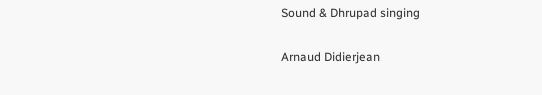Sound & Dhrupad singing

Arnaud Didierjean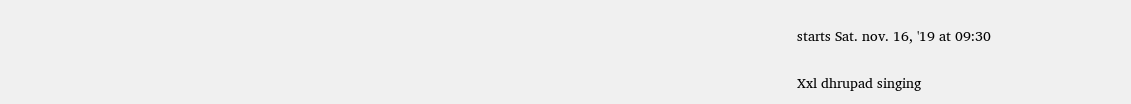starts Sat. nov. 16, '19 at 09:30

Xxl dhrupad singing